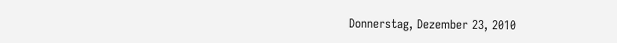Donnerstag, Dezember 23, 2010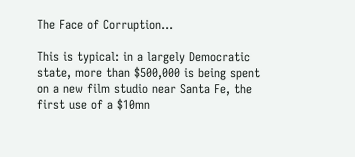The Face of Corruption...

This is typical: in a largely Democratic state, more than $500,000 is being spent on a new film studio near Santa Fe, the first use of a $10mn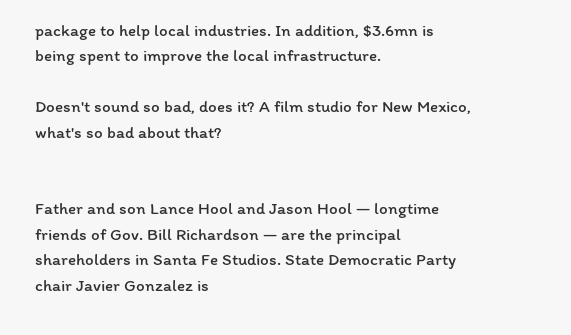package to help local industries. In addition, $3.6mn is being spent to improve the local infrastructure.

Doesn't sound so bad, does it? A film studio for New Mexico, what's so bad about that?


Father and son Lance Hool and Jason Hool — longtime friends of Gov. Bill Richardson — are the principal shareholders in Santa Fe Studios. State Democratic Party chair Javier Gonzalez is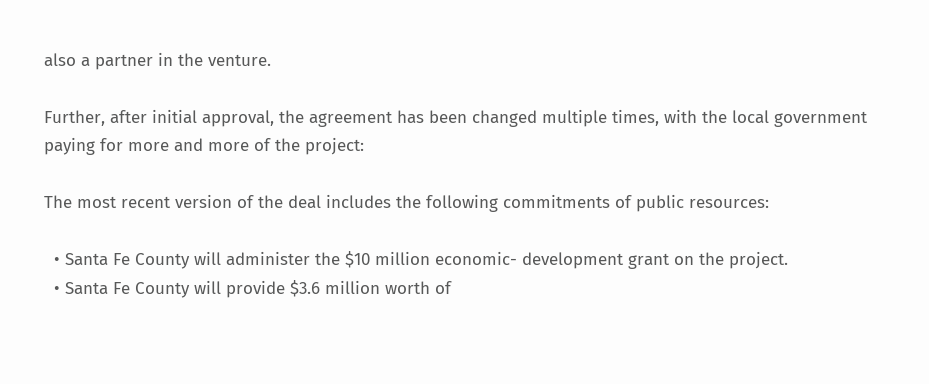also a partner in the venture.

Further, after initial approval, the agreement has been changed multiple times, with the local government paying for more and more of the project:

The most recent version of the deal includes the following commitments of public resources:

  • Santa Fe County will administer the $10 million economic- development grant on the project.
  • Santa Fe County will provide $3.6 million worth of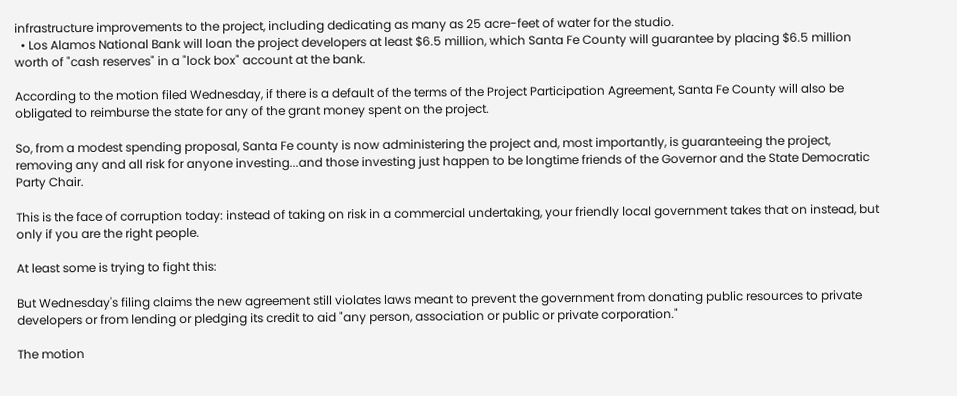infrastructure improvements to the project, including dedicating as many as 25 acre-feet of water for the studio.
  • Los Alamos National Bank will loan the project developers at least $6.5 million, which Santa Fe County will guarantee by placing $6.5 million worth of "cash reserves" in a "lock box" account at the bank.

According to the motion filed Wednesday, if there is a default of the terms of the Project Participation Agreement, Santa Fe County will also be obligated to reimburse the state for any of the grant money spent on the project.

So, from a modest spending proposal, Santa Fe county is now administering the project and, most importantly, is guaranteeing the project, removing any and all risk for anyone investing...and those investing just happen to be longtime friends of the Governor and the State Democratic Party Chair.

This is the face of corruption today: instead of taking on risk in a commercial undertaking, your friendly local government takes that on instead, but only if you are the right people.

At least some is trying to fight this:

But Wednesday's filing claims the new agreement still violates laws meant to prevent the government from donating public resources to private developers or from lending or pledging its credit to aid "any person, association or public or private corporation."

The motion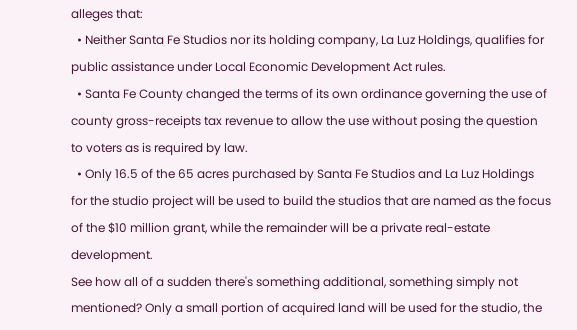alleges that:
  • Neither Santa Fe Studios nor its holding company, La Luz Holdings, qualifies for public assistance under Local Economic Development Act rules.
  • Santa Fe County changed the terms of its own ordinance governing the use of county gross-receipts tax revenue to allow the use without posing the question to voters as is required by law.
  • Only 16.5 of the 65 acres purchased by Santa Fe Studios and La Luz Holdings for the studio project will be used to build the studios that are named as the focus of the $10 million grant, while the remainder will be a private real-estate development.
See how all of a sudden there's something additional, something simply not mentioned? Only a small portion of acquired land will be used for the studio, the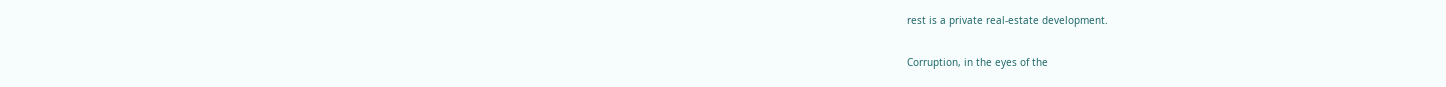rest is a private real-estate development.

Corruption, in the eyes of the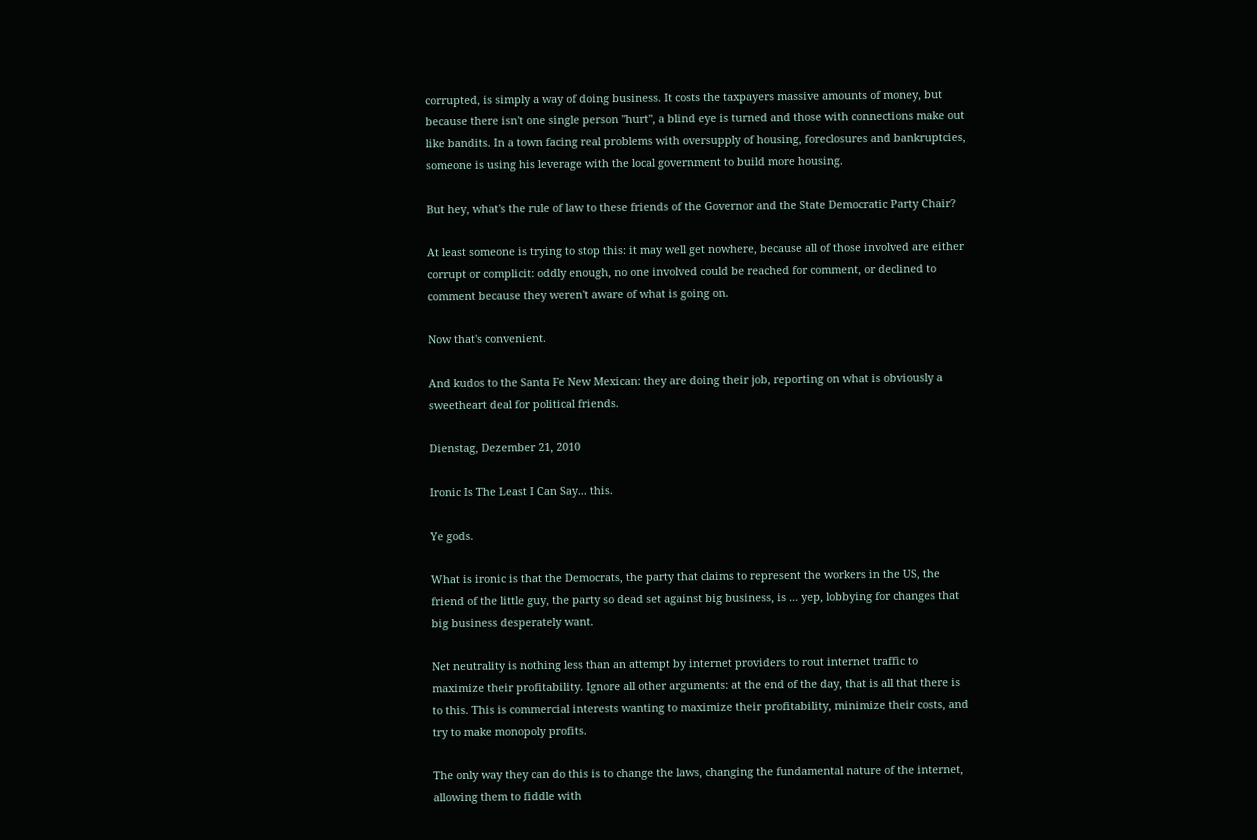corrupted, is simply a way of doing business. It costs the taxpayers massive amounts of money, but because there isn't one single person "hurt", a blind eye is turned and those with connections make out like bandits. In a town facing real problems with oversupply of housing, foreclosures and bankruptcies, someone is using his leverage with the local government to build more housing.

But hey, what's the rule of law to these friends of the Governor and the State Democratic Party Chair?

At least someone is trying to stop this: it may well get nowhere, because all of those involved are either corrupt or complicit: oddly enough, no one involved could be reached for comment, or declined to comment because they weren't aware of what is going on.

Now that's convenient.

And kudos to the Santa Fe New Mexican: they are doing their job, reporting on what is obviously a sweetheart deal for political friends.

Dienstag, Dezember 21, 2010

Ironic Is The Least I Can Say... this.

Ye gods.

What is ironic is that the Democrats, the party that claims to represent the workers in the US, the friend of the little guy, the party so dead set against big business, is ... yep, lobbying for changes that big business desperately want.

Net neutrality is nothing less than an attempt by internet providers to rout internet traffic to maximize their profitability. Ignore all other arguments: at the end of the day, that is all that there is to this. This is commercial interests wanting to maximize their profitability, minimize their costs, and try to make monopoly profits.

The only way they can do this is to change the laws, changing the fundamental nature of the internet, allowing them to fiddle with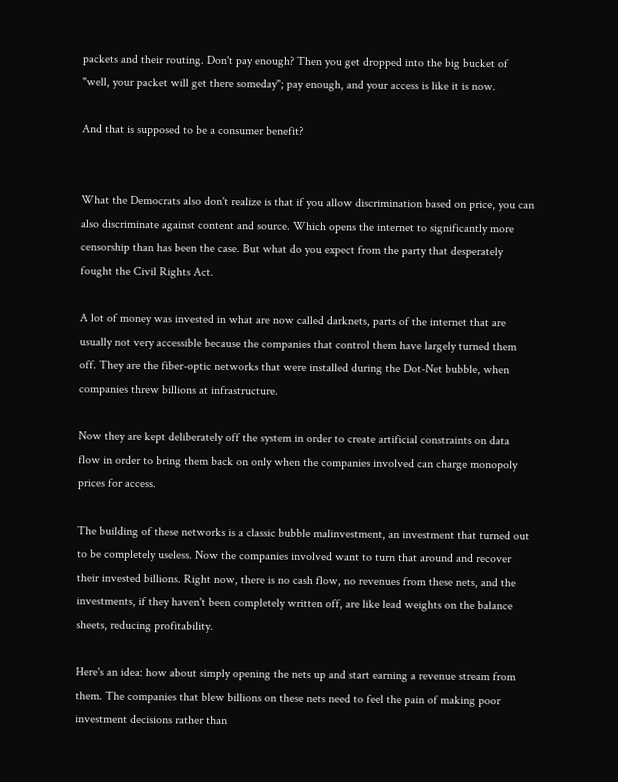packets and their routing. Don't pay enough? Then you get dropped into the big bucket of "well, your packet will get there someday"; pay enough, and your access is like it is now.

And that is supposed to be a consumer benefit?


What the Democrats also don't realize is that if you allow discrimination based on price, you can also discriminate against content and source. Which opens the internet to significantly more censorship than has been the case. But what do you expect from the party that desperately fought the Civil Rights Act.

A lot of money was invested in what are now called darknets, parts of the internet that are usually not very accessible because the companies that control them have largely turned them off. They are the fiber-optic networks that were installed during the Dot-Net bubble, when companies threw billions at infrastructure.

Now they are kept deliberately off the system in order to create artificial constraints on data flow in order to bring them back on only when the companies involved can charge monopoly prices for access.

The building of these networks is a classic bubble malinvestment, an investment that turned out to be completely useless. Now the companies involved want to turn that around and recover their invested billions. Right now, there is no cash flow, no revenues from these nets, and the investments, if they haven't been completely written off, are like lead weights on the balance sheets, reducing profitability.

Here's an idea: how about simply opening the nets up and start earning a revenue stream from them. The companies that blew billions on these nets need to feel the pain of making poor investment decisions rather than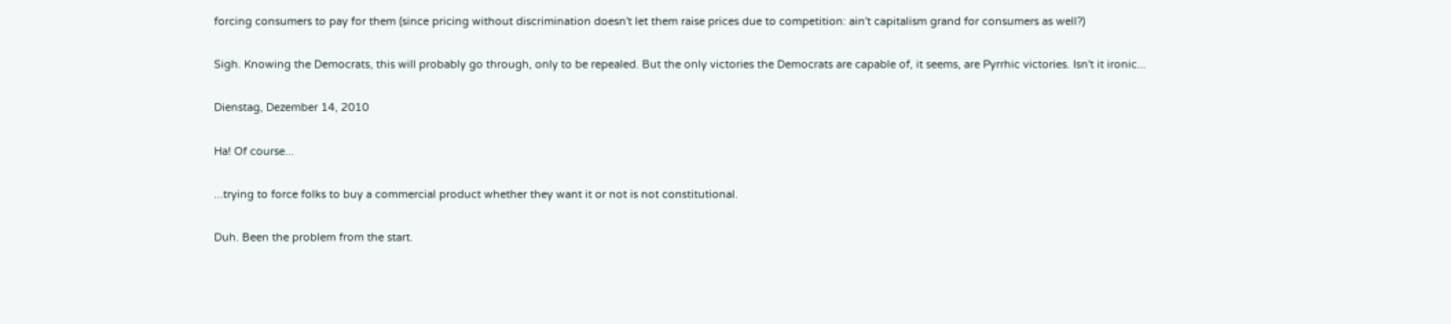forcing consumers to pay for them (since pricing without discrimination doesn't let them raise prices due to competition: ain't capitalism grand for consumers as well?)

Sigh. Knowing the Democrats, this will probably go through, only to be repealed. But the only victories the Democrats are capable of, it seems, are Pyrrhic victories. Isn't it ironic...

Dienstag, Dezember 14, 2010

Ha! Of course...

...trying to force folks to buy a commercial product whether they want it or not is not constitutional.

Duh. Been the problem from the start.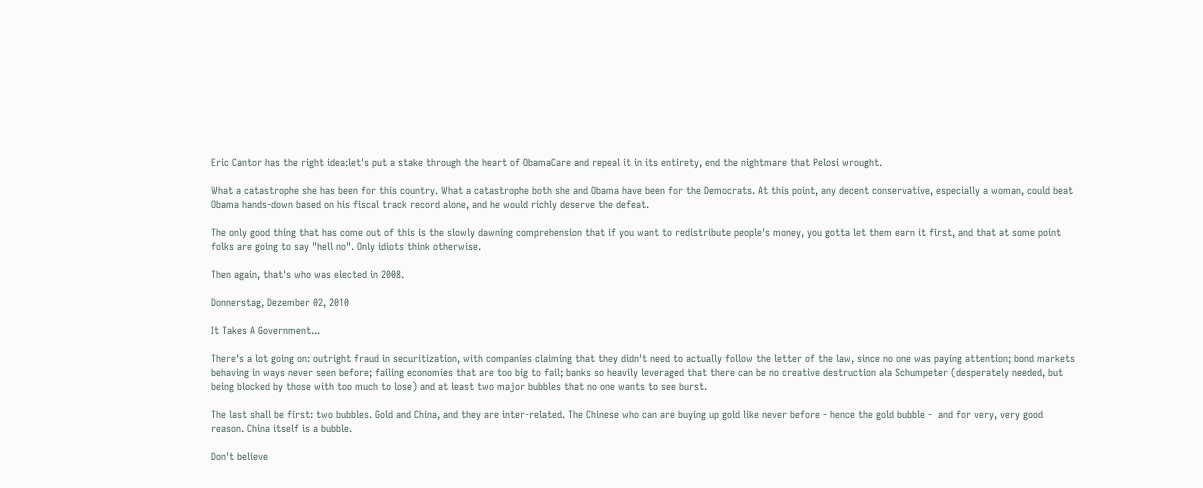Eric Cantor has the right idea:let's put a stake through the heart of ObamaCare and repeal it in its entirety, end the nightmare that Pelosi wrought.

What a catastrophe she has been for this country. What a catastrophe both she and Obama have been for the Democrats. At this point, any decent conservative, especially a woman, could beat Obama hands-down based on his fiscal track record alone, and he would richly deserve the defeat.

The only good thing that has come out of this is the slowly dawning comprehension that if you want to redistribute people's money, you gotta let them earn it first, and that at some point folks are going to say "hell no". Only idiots think otherwise.

Then again, that's who was elected in 2008.

Donnerstag, Dezember 02, 2010

It Takes A Government...

There's a lot going on: outright fraud in securitization, with companies claiming that they didn't need to actually follow the letter of the law, since no one was paying attention; bond markets behaving in ways never seen before; failing economies that are too big to fail; banks so heavily leveraged that there can be no creative destruction ala Schumpeter (desperately needed, but being blocked by those with too much to lose) and at least two major bubbles that no one wants to see burst.

The last shall be first: two bubbles. Gold and China, and they are inter-related. The Chinese who can are buying up gold like never before - hence the gold bubble -  and for very, very good reason. China itself is a bubble.

Don't believe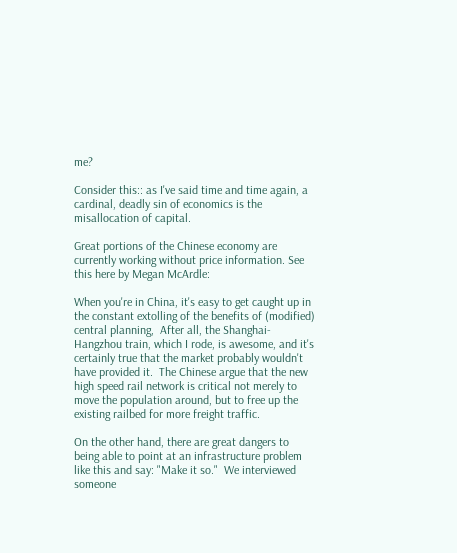me?

Consider this:: as I've said time and time again, a cardinal, deadly sin of economics is the misallocation of capital.

Great portions of the Chinese economy are currently working without price information. See this here by Megan McArdle:

When you're in China, it's easy to get caught up in the constant extolling of the benefits of (modified) central planning,  After all, the Shanghai-Hangzhou train, which I rode, is awesome, and it's certainly true that the market probably wouldn't have provided it.  The Chinese argue that the new high speed rail network is critical not merely to move the population around, but to free up the existing railbed for more freight traffic.

On the other hand, there are great dangers to being able to point at an infrastructure problem like this and say: "Make it so."  We interviewed someone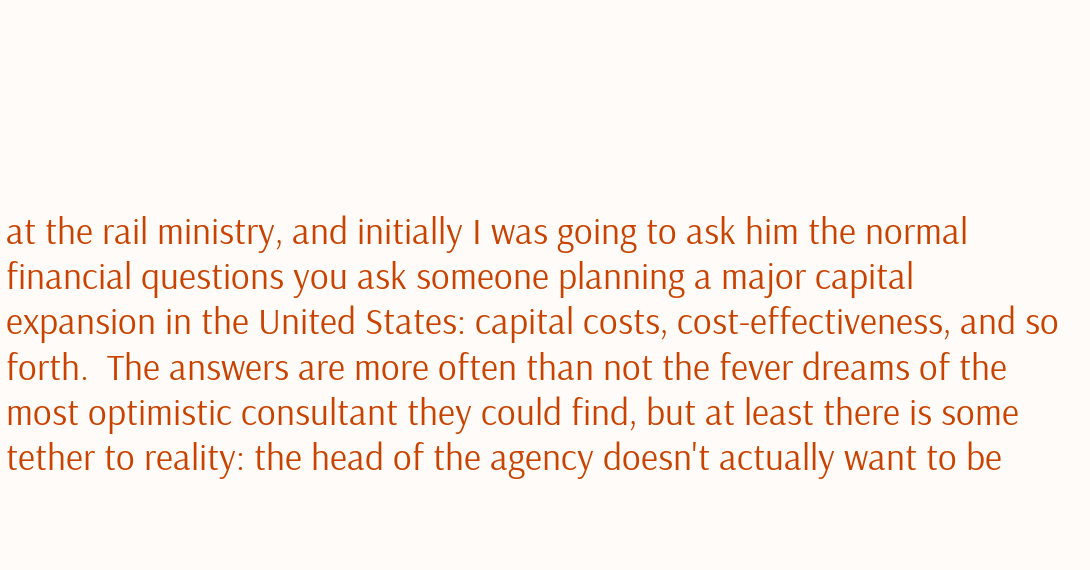at the rail ministry, and initially I was going to ask him the normal financial questions you ask someone planning a major capital expansion in the United States: capital costs, cost-effectiveness, and so forth.  The answers are more often than not the fever dreams of the most optimistic consultant they could find, but at least there is some tether to reality: the head of the agency doesn't actually want to be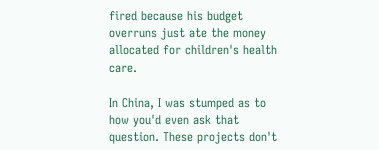fired because his budget overruns just ate the money allocated for children's health care.

In China, I was stumped as to how you'd even ask that question. These projects don't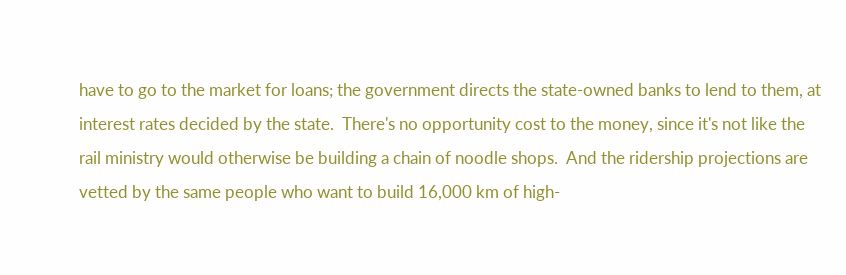have to go to the market for loans; the government directs the state-owned banks to lend to them, at interest rates decided by the state.  There's no opportunity cost to the money, since it's not like the rail ministry would otherwise be building a chain of noodle shops.  And the ridership projections are vetted by the same people who want to build 16,000 km of high-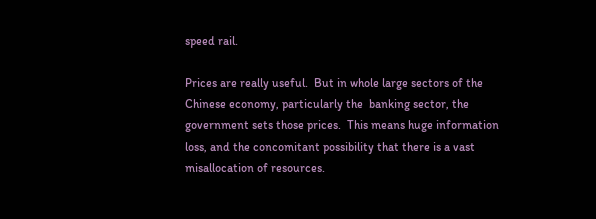speed rail.

Prices are really useful.  But in whole large sectors of the Chinese economy, particularly the  banking sector, the government sets those prices.  This means huge information loss, and the concomitant possibility that there is a vast misallocation of resources.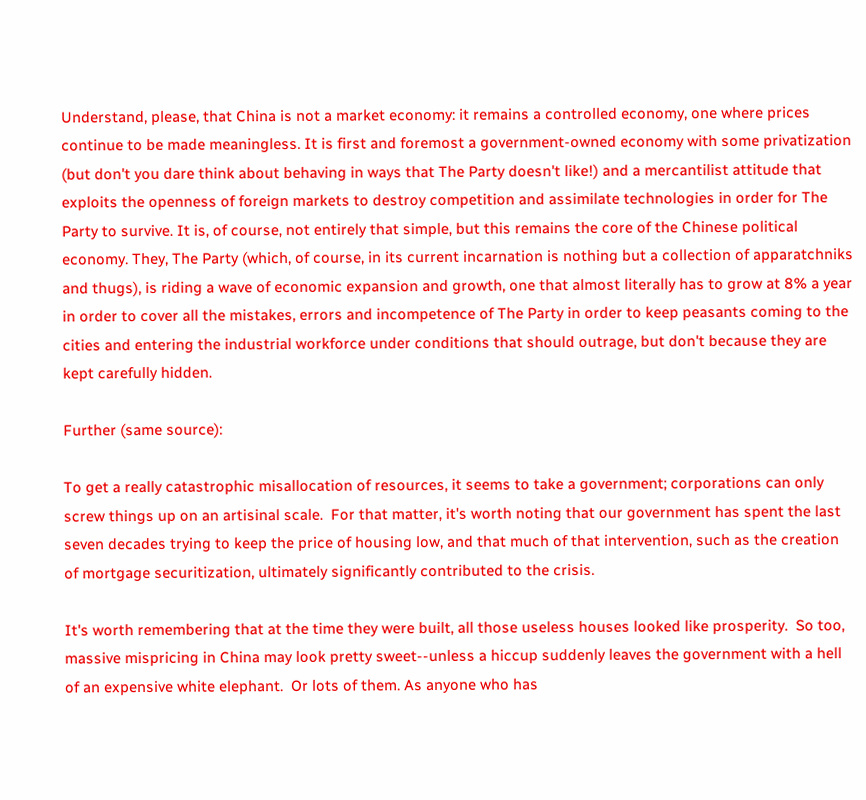Understand, please, that China is not a market economy: it remains a controlled economy, one where prices continue to be made meaningless. It is first and foremost a government-owned economy with some privatization (but don't you dare think about behaving in ways that The Party doesn't like!) and a mercantilist attitude that exploits the openness of foreign markets to destroy competition and assimilate technologies in order for The Party to survive. It is, of course, not entirely that simple, but this remains the core of the Chinese political economy. They, The Party (which, of course, in its current incarnation is nothing but a collection of apparatchniks and thugs), is riding a wave of economic expansion and growth, one that almost literally has to grow at 8% a year in order to cover all the mistakes, errors and incompetence of The Party in order to keep peasants coming to the cities and entering the industrial workforce under conditions that should outrage, but don't because they are kept carefully hidden.

Further (same source):

To get a really catastrophic misallocation of resources, it seems to take a government; corporations can only screw things up on an artisinal scale.  For that matter, it's worth noting that our government has spent the last seven decades trying to keep the price of housing low, and that much of that intervention, such as the creation of mortgage securitization, ultimately significantly contributed to the crisis.

It's worth remembering that at the time they were built, all those useless houses looked like prosperity.  So too, massive mispricing in China may look pretty sweet--unless a hiccup suddenly leaves the government with a hell of an expensive white elephant.  Or lots of them. As anyone who has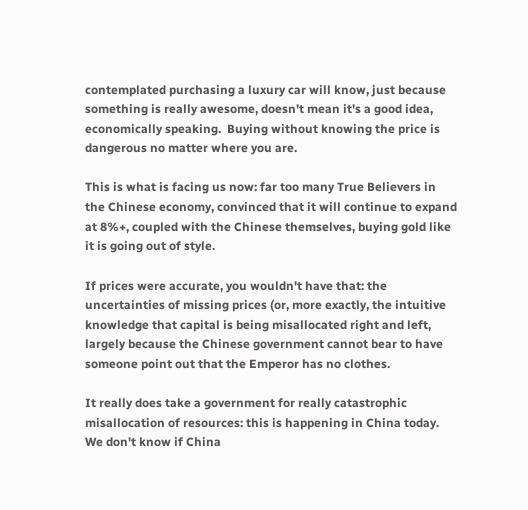contemplated purchasing a luxury car will know, just because something is really awesome, doesn't mean it's a good idea, economically speaking.  Buying without knowing the price is dangerous no matter where you are.

This is what is facing us now: far too many True Believers in the Chinese economy, convinced that it will continue to expand at 8%+, coupled with the Chinese themselves, buying gold like it is going out of style.

If prices were accurate, you wouldn't have that: the uncertainties of missing prices (or, more exactly, the intuitive knowledge that capital is being misallocated right and left, largely because the Chinese government cannot bear to have someone point out that the Emperor has no clothes.

It really does take a government for really catastrophic misallocation of resources: this is happening in China today. We don't know if China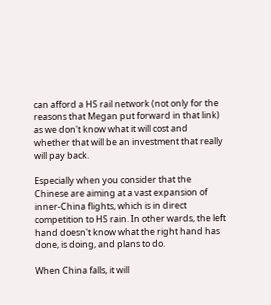can afford a HS rail network (not only for the reasons that Megan put forward in that link) as we don't know what it will cost and whether that will be an investment that really will pay back.

Especially when you consider that the Chinese are aiming at a vast expansion of inner-China flights, which is in direct competition to HS rain. In other wards, the left hand doesn't know what the right hand has done, is doing, and plans to do.

When China falls, it will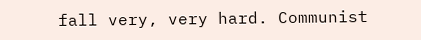fall very, very hard. Communist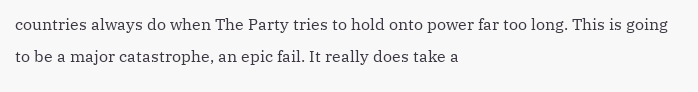countries always do when The Party tries to hold onto power far too long. This is going to be a major catastrophe, an epic fail. It really does take a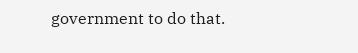government to do that.